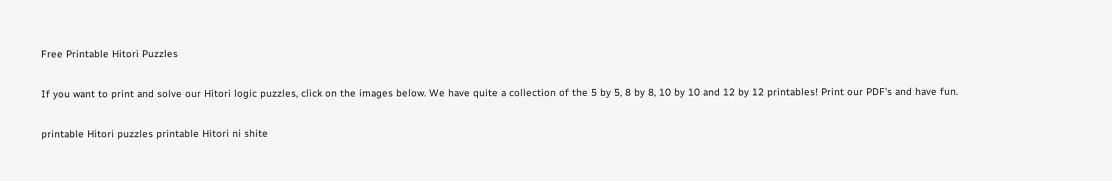Free Printable Hitori Puzzles

If you want to print and solve our Hitori logic puzzles, click on the images below. We have quite a collection of the 5 by 5, 8 by 8, 10 by 10 and 12 by 12 printables! Print our PDF's and have fun.

printable Hitori puzzles printable Hitori ni shite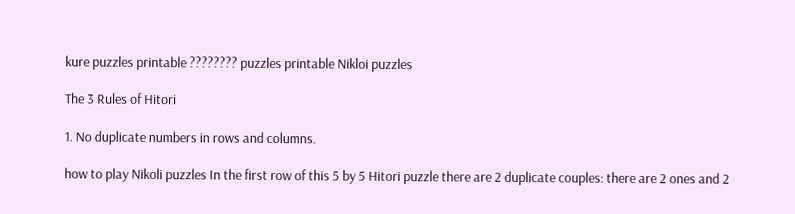kure puzzles printable ???????? puzzles printable Nikloi puzzles

The 3 Rules of Hitori

1. No duplicate numbers in rows and columns.

how to play Nikoli puzzles In the first row of this 5 by 5 Hitori puzzle there are 2 duplicate couples: there are 2 ones and 2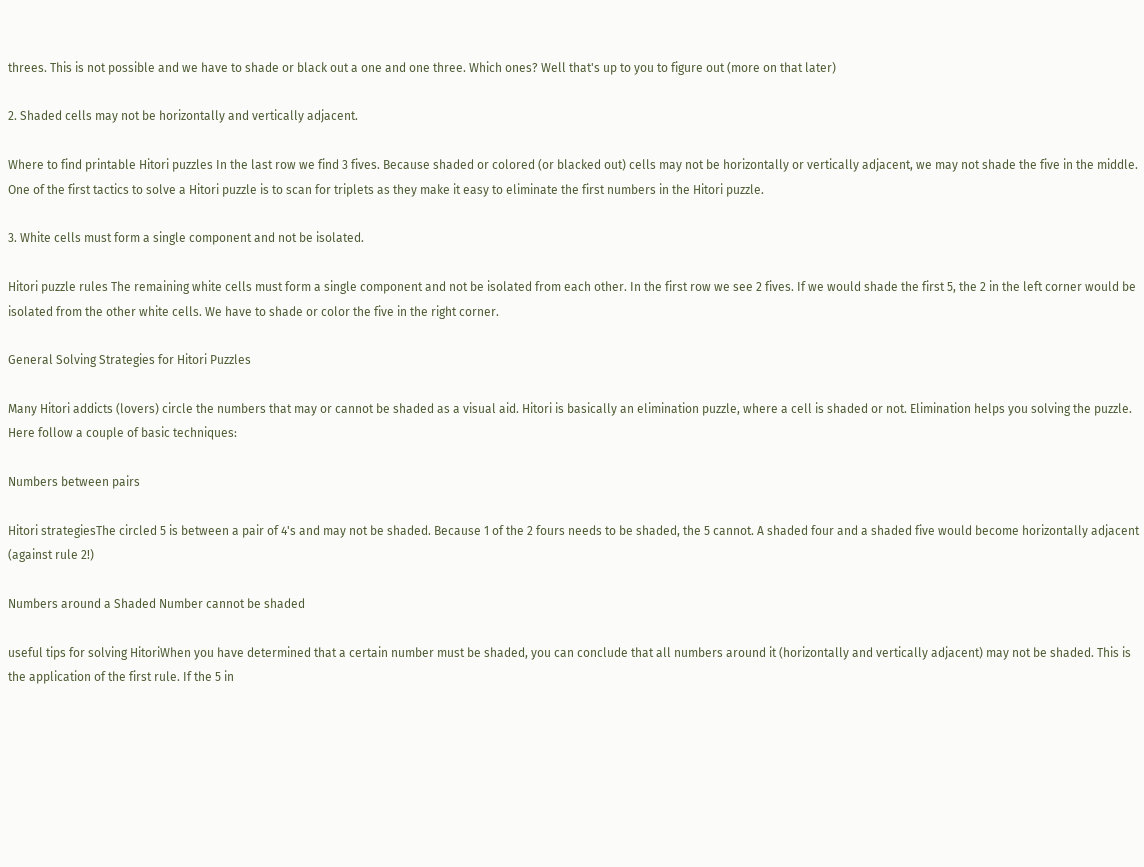threes. This is not possible and we have to shade or black out a one and one three. Which ones? Well that's up to you to figure out (more on that later)

2. Shaded cells may not be horizontally and vertically adjacent.

Where to find printable Hitori puzzles In the last row we find 3 fives. Because shaded or colored (or blacked out) cells may not be horizontally or vertically adjacent, we may not shade the five in the middle. One of the first tactics to solve a Hitori puzzle is to scan for triplets as they make it easy to eliminate the first numbers in the Hitori puzzle.

3. White cells must form a single component and not be isolated.

Hitori puzzle rules The remaining white cells must form a single component and not be isolated from each other. In the first row we see 2 fives. If we would shade the first 5, the 2 in the left corner would be isolated from the other white cells. We have to shade or color the five in the right corner.

General Solving Strategies for Hitori Puzzles

Many Hitori addicts (lovers) circle the numbers that may or cannot be shaded as a visual aid. Hitori is basically an elimination puzzle, where a cell is shaded or not. Elimination helps you solving the puzzle. Here follow a couple of basic techniques:

Numbers between pairs

Hitori strategiesThe circled 5 is between a pair of 4's and may not be shaded. Because 1 of the 2 fours needs to be shaded, the 5 cannot. A shaded four and a shaded five would become horizontally adjacent (against rule 2!)

Numbers around a Shaded Number cannot be shaded

useful tips for solving HitoriWhen you have determined that a certain number must be shaded, you can conclude that all numbers around it (horizontally and vertically adjacent) may not be shaded. This is the application of the first rule. If the 5 in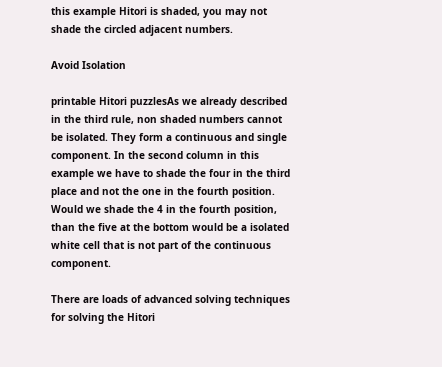this example Hitori is shaded, you may not shade the circled adjacent numbers.

Avoid Isolation

printable Hitori puzzlesAs we already described in the third rule, non shaded numbers cannot be isolated. They form a continuous and single component. In the second column in this example we have to shade the four in the third place and not the one in the fourth position. Would we shade the 4 in the fourth position, than the five at the bottom would be a isolated white cell that is not part of the continuous component.

There are loads of advanced solving techniques for solving the Hitori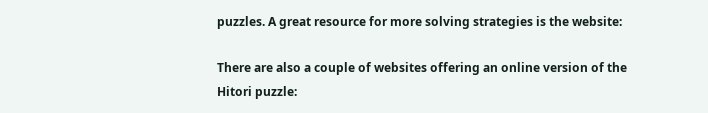puzzles. A great resource for more solving strategies is the website:

There are also a couple of websites offering an online version of the Hitori puzzle: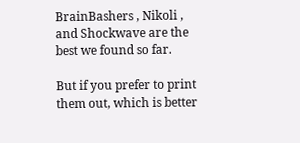BrainBashers , Nikoli , and Shockwave are the best we found so far.

But if you prefer to print them out, which is better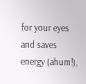for your eyes and saves energy (ahum!),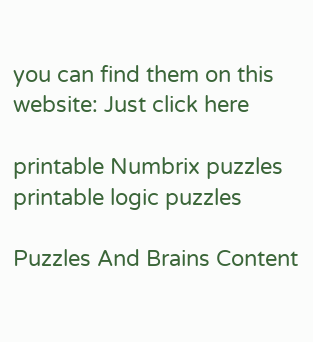you can find them on this website: Just click here

printable Numbrix puzzles
printable logic puzzles

Puzzles And Brains Content